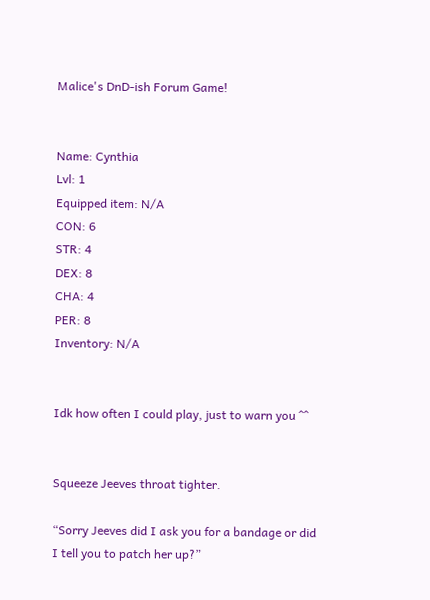Malice's DnD-ish Forum Game!


Name: Cynthia
Lvl: 1
Equipped item: N/A
CON: 6
STR: 4
DEX: 8
CHA: 4
PER: 8
Inventory: N/A


Idk how often I could play, just to warn you ^^


Squeeze Jeeves throat tighter.

“Sorry Jeeves did I ask you for a bandage or did I tell you to patch her up?”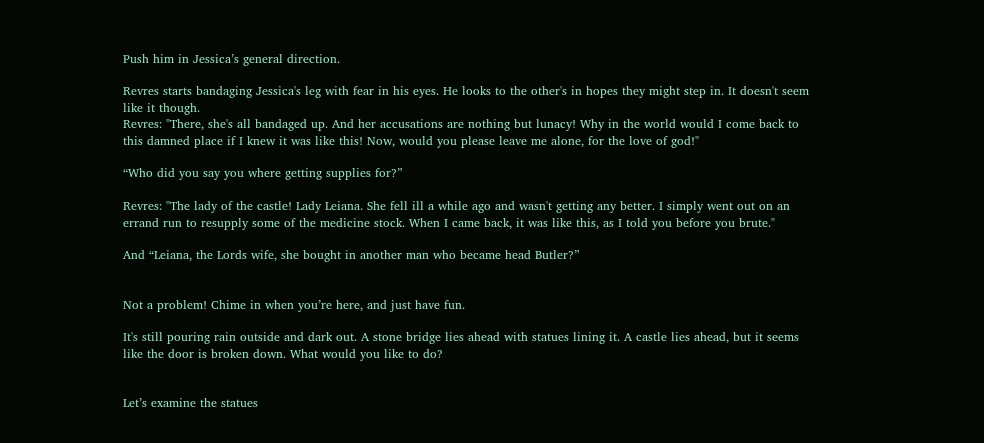Push him in Jessica’s general direction.

Revres starts bandaging Jessica's leg with fear in his eyes. He looks to the other's in hopes they might step in. It doesn't seem like it though.
Revres: "There, she's all bandaged up. And her accusations are nothing but lunacy! Why in the world would I come back to this damned place if I knew it was like this! Now, would you please leave me alone, for the love of god!"

“Who did you say you where getting supplies for?”

Revres: "The lady of the castle! Lady Leiana. She fell ill a while ago and wasn't getting any better. I simply went out on an errand run to resupply some of the medicine stock. When I came back, it was like this, as I told you before you brute."

And “Leiana, the Lords wife, she bought in another man who became head Butler?”


Not a problem! Chime in when you’re here, and just have fun.

It's still pouring rain outside and dark out. A stone bridge lies ahead with statues lining it. A castle lies ahead, but it seems like the door is broken down. What would you like to do?


Let’s examine the statues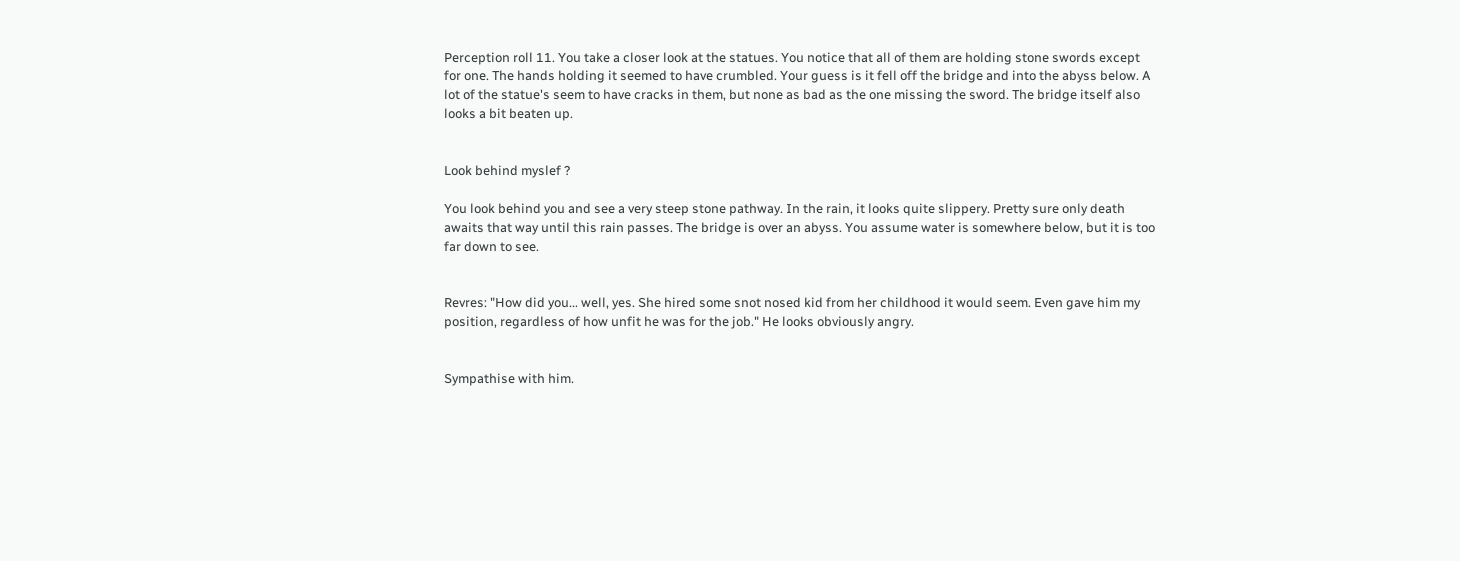Perception roll 11. You take a closer look at the statues. You notice that all of them are holding stone swords except for one. The hands holding it seemed to have crumbled. Your guess is it fell off the bridge and into the abyss below. A lot of the statue's seem to have cracks in them, but none as bad as the one missing the sword. The bridge itself also looks a bit beaten up.


Look behind myslef ?

You look behind you and see a very steep stone pathway. In the rain, it looks quite slippery. Pretty sure only death awaits that way until this rain passes. The bridge is over an abyss. You assume water is somewhere below, but it is too far down to see.


Revres: "How did you... well, yes. She hired some snot nosed kid from her childhood it would seem. Even gave him my position, regardless of how unfit he was for the job." He looks obviously angry.


Sympathise with him.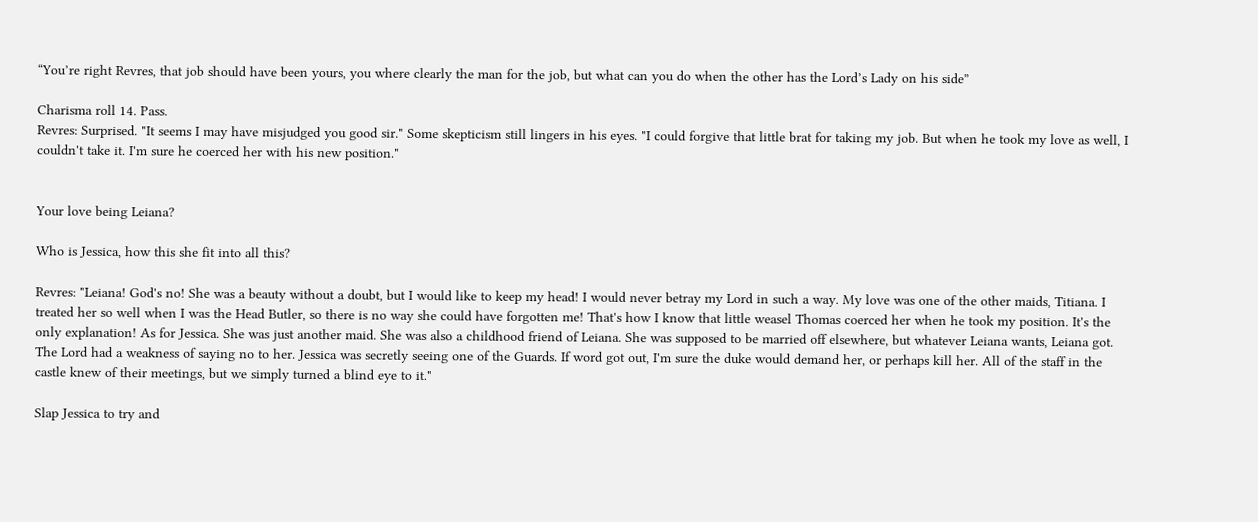“You’re right Revres, that job should have been yours, you where clearly the man for the job, but what can you do when the other has the Lord’s Lady on his side”

Charisma roll 14. Pass.
Revres: Surprised. "It seems I may have misjudged you good sir." Some skepticism still lingers in his eyes. "I could forgive that little brat for taking my job. But when he took my love as well, I couldn't take it. I'm sure he coerced her with his new position."


Your love being Leiana?

Who is Jessica, how this she fit into all this?

Revres: "Leiana! God's no! She was a beauty without a doubt, but I would like to keep my head! I would never betray my Lord in such a way. My love was one of the other maids, Titiana. I treated her so well when I was the Head Butler, so there is no way she could have forgotten me! That's how I know that little weasel Thomas coerced her when he took my position. It's the only explanation! As for Jessica. She was just another maid. She was also a childhood friend of Leiana. She was supposed to be married off elsewhere, but whatever Leiana wants, Leiana got. The Lord had a weakness of saying no to her. Jessica was secretly seeing one of the Guards. If word got out, I'm sure the duke would demand her, or perhaps kill her. All of the staff in the castle knew of their meetings, but we simply turned a blind eye to it."

Slap Jessica to try and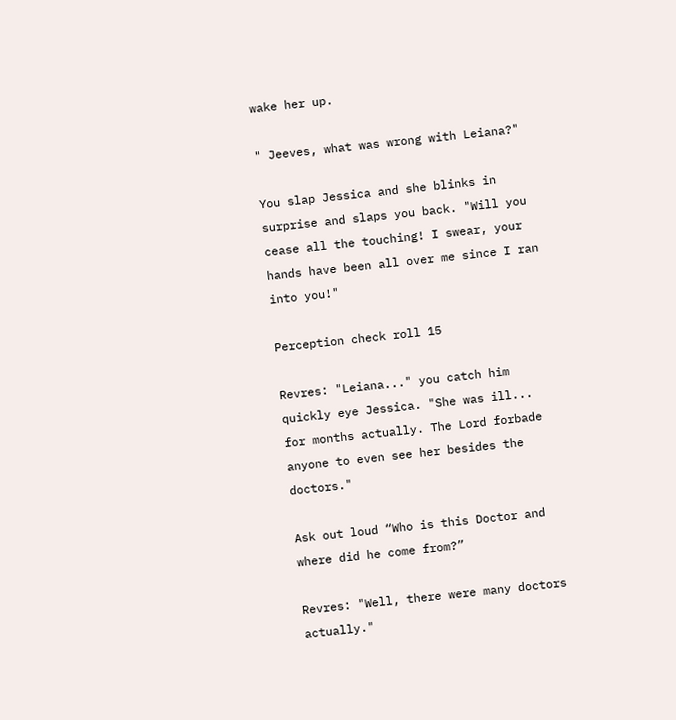wake her up.

" Jeeves, what was wrong with Leiana?"

You slap Jessica and she blinks in surprise and slaps you back. "Will you cease all the touching! I swear, your hands have been all over me since I ran into you!"

Perception check roll 15

Revres: "Leiana..." you catch him quickly eye Jessica. "She was ill... for months actually. The Lord forbade anyone to even see her besides the doctors."

Ask out loud “Who is this Doctor and where did he come from?”

Revres: "Well, there were many doctors actually."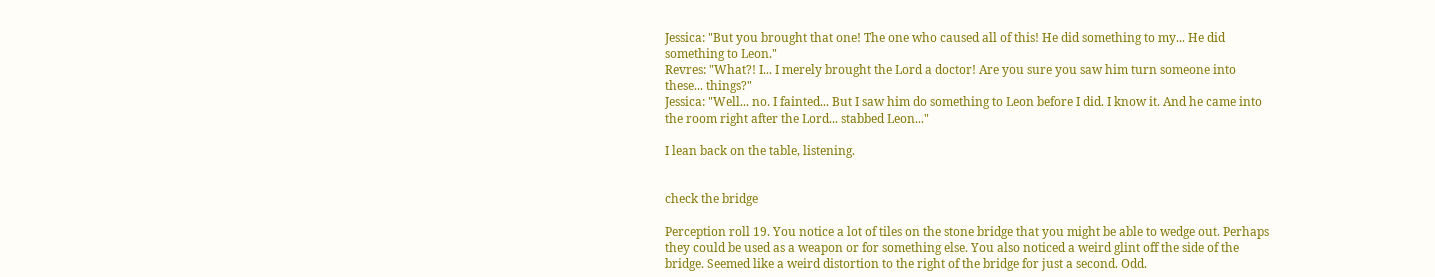Jessica: "But you brought that one! The one who caused all of this! He did something to my... He did something to Leon."
Revres: "What?! I... I merely brought the Lord a doctor! Are you sure you saw him turn someone into these... things?"
Jessica: "Well... no. I fainted... But I saw him do something to Leon before I did. I know it. And he came into the room right after the Lord... stabbed Leon..."

I lean back on the table, listening.


check the bridge

Perception roll 19. You notice a lot of tiles on the stone bridge that you might be able to wedge out. Perhaps they could be used as a weapon or for something else. You also noticed a weird glint off the side of the bridge. Seemed like a weird distortion to the right of the bridge for just a second. Odd.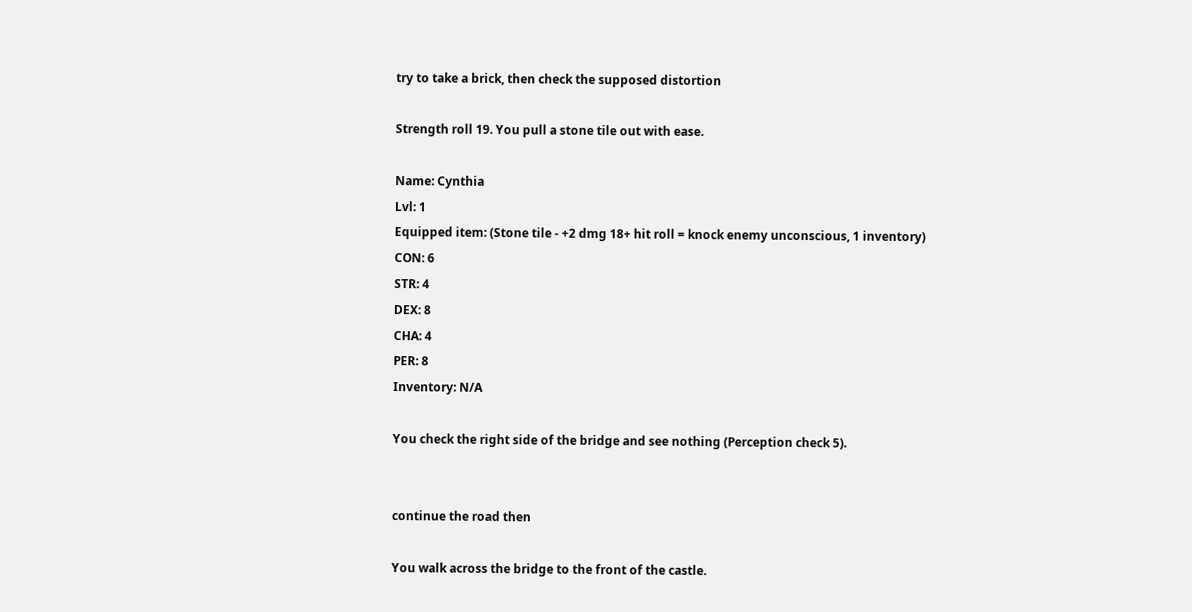try to take a brick, then check the supposed distortion

Strength roll 19. You pull a stone tile out with ease.

Name: Cynthia
Lvl: 1
Equipped item: (Stone tile - +2 dmg 18+ hit roll = knock enemy unconscious, 1 inventory)
CON: 6
STR: 4
DEX: 8
CHA: 4
PER: 8
Inventory: N/A

You check the right side of the bridge and see nothing (Perception check 5).


continue the road then

You walk across the bridge to the front of the castle.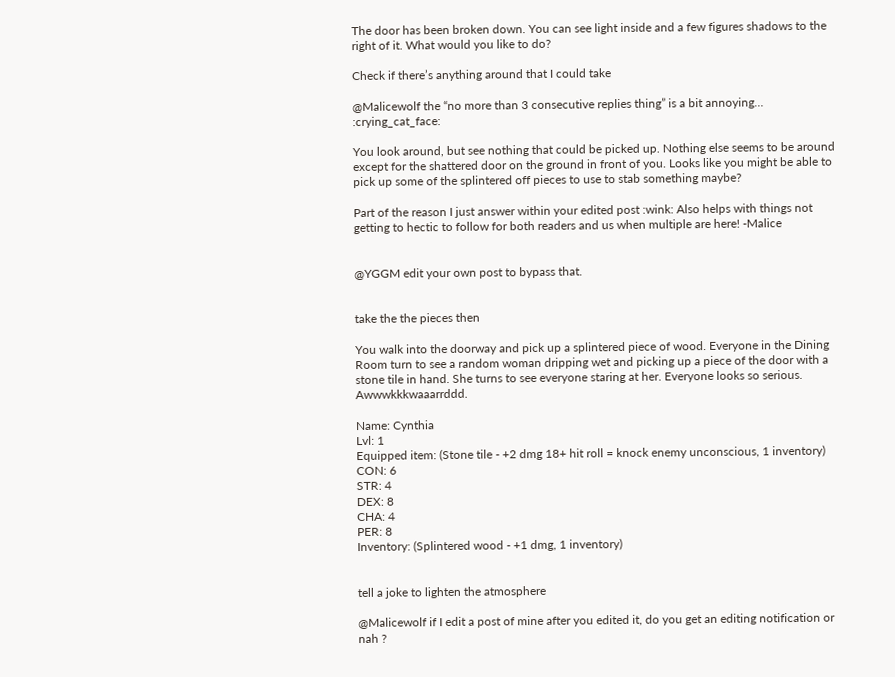The door has been broken down. You can see light inside and a few figures shadows to the right of it. What would you like to do?

Check if there’s anything around that I could take

@Malicewolf the “no more than 3 consecutive replies thing” is a bit annoying… :crying_cat_face:

You look around, but see nothing that could be picked up. Nothing else seems to be around except for the shattered door on the ground in front of you. Looks like you might be able to pick up some of the splintered off pieces to use to stab something maybe?

Part of the reason I just answer within your edited post :wink: Also helps with things not getting to hectic to follow for both readers and us when multiple are here! -Malice


@YGGM edit your own post to bypass that.


take the the pieces then

You walk into the doorway and pick up a splintered piece of wood. Everyone in the Dining Room turn to see a random woman dripping wet and picking up a piece of the door with a stone tile in hand. She turns to see everyone staring at her. Everyone looks so serious. Awwwkkkwaaarrddd.

Name: Cynthia
Lvl: 1
Equipped item: (Stone tile - +2 dmg 18+ hit roll = knock enemy unconscious, 1 inventory)
CON: 6
STR: 4
DEX: 8
CHA: 4
PER: 8
Inventory: (Splintered wood - +1 dmg, 1 inventory)


tell a joke to lighten the atmosphere

@Malicewolf if I edit a post of mine after you edited it, do you get an editing notification or nah ?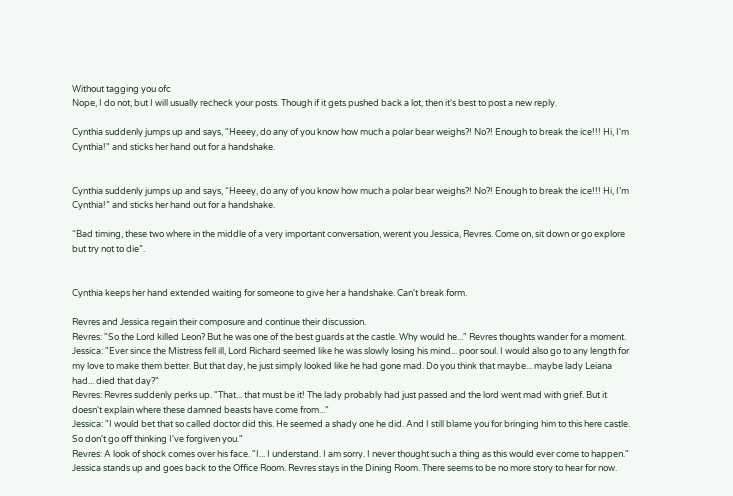Without tagging you ofc
Nope, I do not, but I will usually recheck your posts. Though if it gets pushed back a lot, then it's best to post a new reply.

Cynthia suddenly jumps up and says, "Heeey, do any of you know how much a polar bear weighs?! No?! Enough to break the ice!!! Hi, I'm Cynthia!" and sticks her hand out for a handshake.


Cynthia suddenly jumps up and says, “Heeey, do any of you know how much a polar bear weighs?! No?! Enough to break the ice!!! Hi, I’m Cynthia!” and sticks her hand out for a handshake.

“Bad timing, these two where in the middle of a very important conversation, werent you Jessica, Revres. Come on, sit down or go explore but try not to die”.


Cynthia keeps her hand extended waiting for someone to give her a handshake. Can't break form.

Revres and Jessica regain their composure and continue their discussion.
Revres: "So the Lord killed Leon? But he was one of the best guards at the castle. Why would he..." Revres thoughts wander for a moment.
Jessica: "Ever since the Mistress fell ill, Lord Richard seemed like he was slowly losing his mind... poor soul. I would also go to any length for my love to make them better. But that day, he just simply looked like he had gone mad. Do you think that maybe... maybe lady Leiana had... died that day?"
Revres: Revres suddenly perks up. "That... that must be it! The lady probably had just passed and the lord went mad with grief. But it doesn't explain where these damned beasts have come from..."
Jessica: "I would bet that so called doctor did this. He seemed a shady one he did. And I still blame you for bringing him to this here castle. So don't go off thinking I've forgiven you."
Revres: A look of shock comes over his face. "I... I understand. I am sorry. I never thought such a thing as this would ever come to happen."
Jessica stands up and goes back to the Office Room. Revres stays in the Dining Room. There seems to be no more story to hear for now.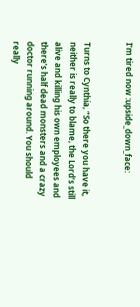I’m tired now :upside_down_face:


Turns to Cynthia, “So there you have it, neither is really to blame, the Lord’s still alive and killing his own employees and there’s half dead monsters and a crazy doctor running around. You should really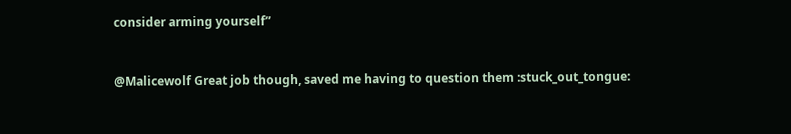consider arming yourself”


@Malicewolf Great job though, saved me having to question them :stuck_out_tongue: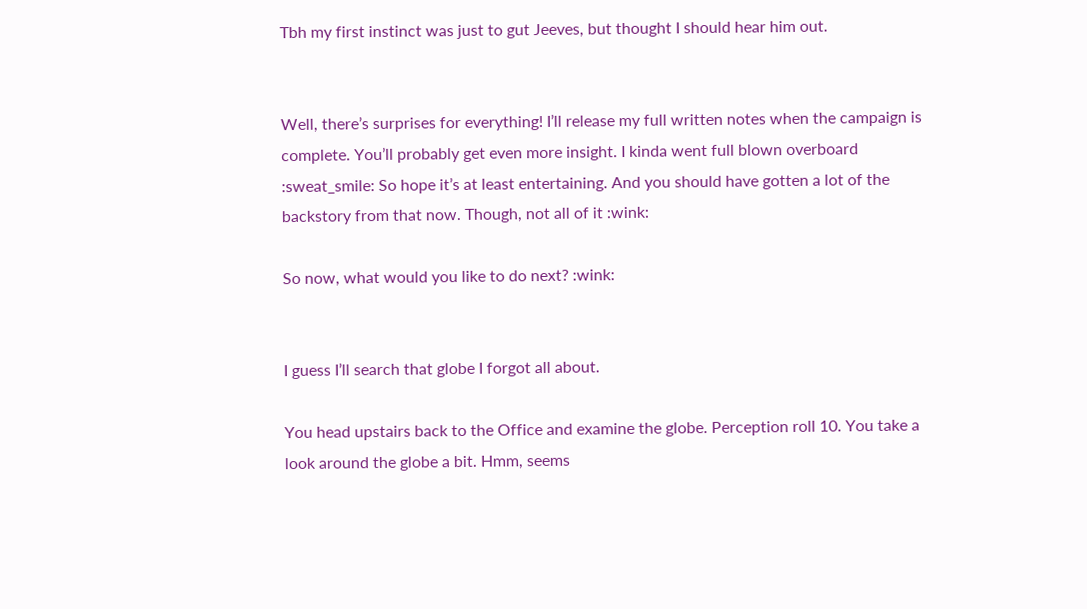Tbh my first instinct was just to gut Jeeves, but thought I should hear him out.


Well, there’s surprises for everything! I’ll release my full written notes when the campaign is complete. You’ll probably get even more insight. I kinda went full blown overboard :sweat_smile: So hope it’s at least entertaining. And you should have gotten a lot of the backstory from that now. Though, not all of it :wink:

So now, what would you like to do next? :wink:


I guess I’ll search that globe I forgot all about.

You head upstairs back to the Office and examine the globe. Perception roll 10. You take a look around the globe a bit. Hmm, seems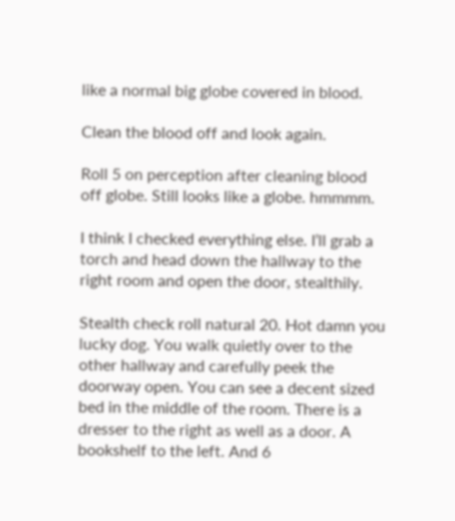like a normal big globe covered in blood.

Clean the blood off and look again.

Roll 5 on perception after cleaning blood off globe. Still looks like a globe. hmmmm.

I think I checked everything else. I’ll grab a torch and head down the hallway to the right room and open the door, stealthily.

Stealth check roll natural 20. Hot damn you lucky dog. You walk quietly over to the other hallway and carefully peek the doorway open. You can see a decent sized bed in the middle of the room. There is a dresser to the right as well as a door. A bookshelf to the left. And 6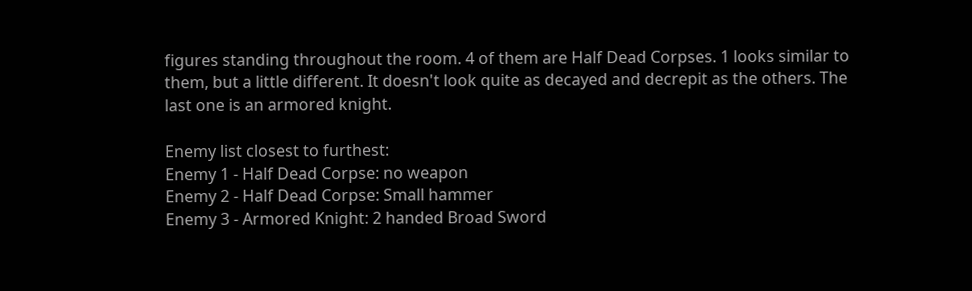figures standing throughout the room. 4 of them are Half Dead Corpses. 1 looks similar to them, but a little different. It doesn't look quite as decayed and decrepit as the others. The last one is an armored knight.

Enemy list closest to furthest:
Enemy 1 - Half Dead Corpse: no weapon
Enemy 2 - Half Dead Corpse: Small hammer
Enemy 3 - Armored Knight: 2 handed Broad Sword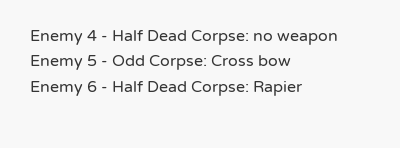Enemy 4 - Half Dead Corpse: no weapon
Enemy 5 - Odd Corpse: Cross bow
Enemy 6 - Half Dead Corpse: Rapier